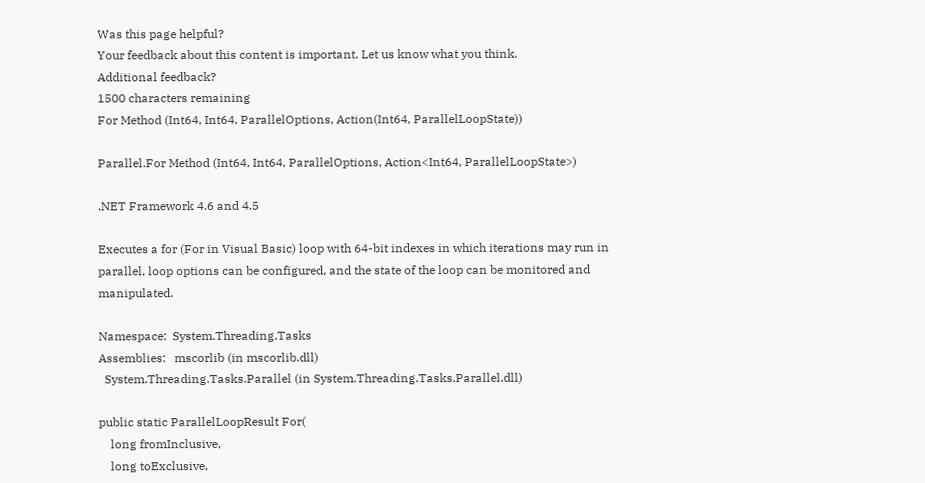Was this page helpful?
Your feedback about this content is important. Let us know what you think.
Additional feedback?
1500 characters remaining
For Method (Int64, Int64, ParallelOptions, Action(Int64, ParallelLoopState))

Parallel.For Method (Int64, Int64, ParallelOptions, Action<Int64, ParallelLoopState>)

.NET Framework 4.6 and 4.5

Executes a for (For in Visual Basic) loop with 64-bit indexes in which iterations may run in parallel, loop options can be configured, and the state of the loop can be monitored and manipulated.

Namespace:  System.Threading.Tasks
Assemblies:   mscorlib (in mscorlib.dll)
  System.Threading.Tasks.Parallel (in System.Threading.Tasks.Parallel.dll)

public static ParallelLoopResult For(
    long fromInclusive,
    long toExclusive,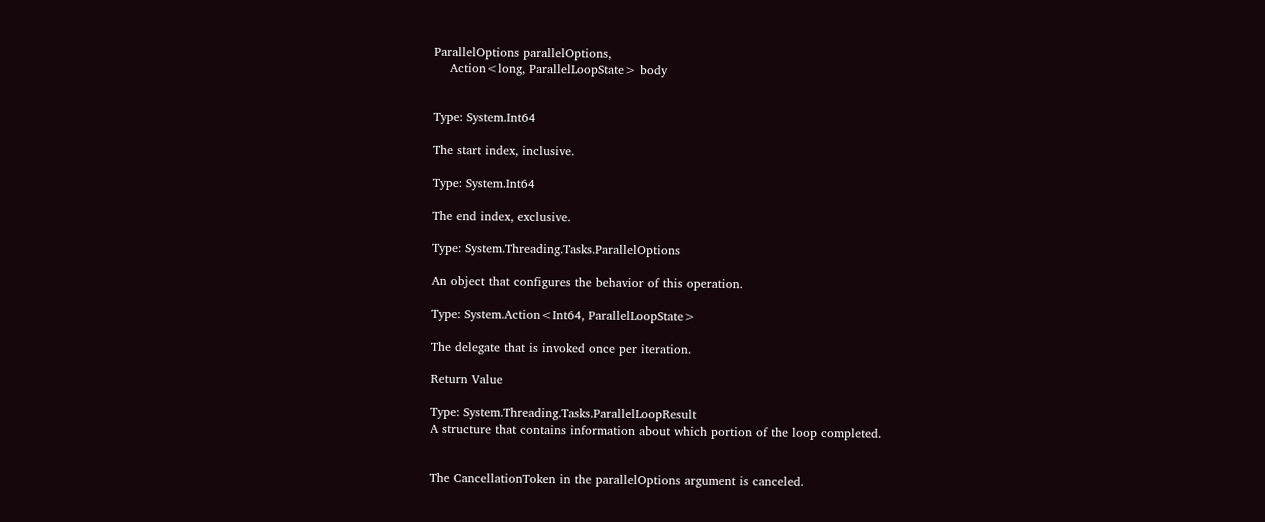ParallelOptions parallelOptions,
    Action<long, ParallelLoopState> body


Type: System.Int64

The start index, inclusive.

Type: System.Int64

The end index, exclusive.

Type: System.Threading.Tasks.ParallelOptions

An object that configures the behavior of this operation.

Type: System.Action<Int64, ParallelLoopState>

The delegate that is invoked once per iteration.

Return Value

Type: System.Threading.Tasks.ParallelLoopResult
A structure that contains information about which portion of the loop completed.


The CancellationToken in the parallelOptions argument is canceled.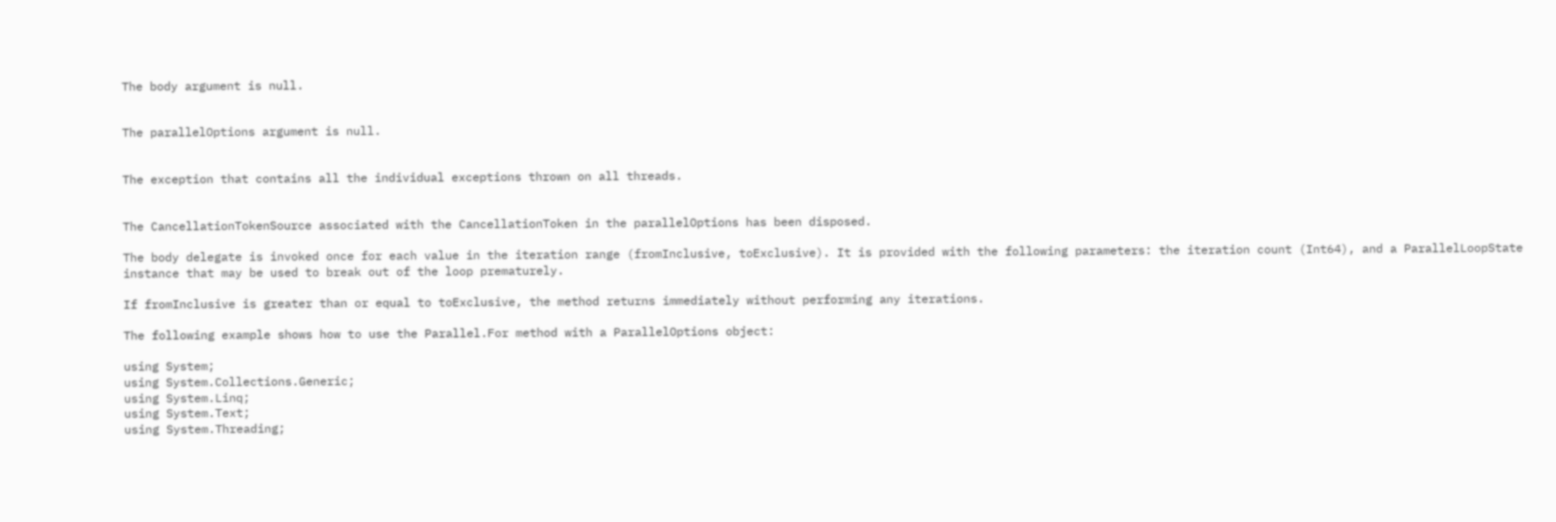The body argument is null.


The parallelOptions argument is null.


The exception that contains all the individual exceptions thrown on all threads.


The CancellationTokenSource associated with the CancellationToken in the parallelOptions has been disposed.

The body delegate is invoked once for each value in the iteration range (fromInclusive, toExclusive). It is provided with the following parameters: the iteration count (Int64), and a ParallelLoopState instance that may be used to break out of the loop prematurely.

If fromInclusive is greater than or equal to toExclusive, the method returns immediately without performing any iterations.

The following example shows how to use the Parallel.For method with a ParallelOptions object:

using System;
using System.Collections.Generic;
using System.Linq;
using System.Text;
using System.Threading;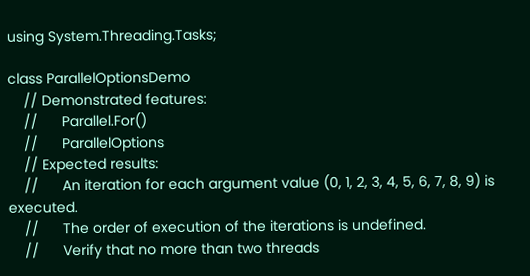using System.Threading.Tasks;

class ParallelOptionsDemo
    // Demonstrated features:
    //      Parallel.For()
    //      ParallelOptions
    // Expected results:
    //      An iteration for each argument value (0, 1, 2, 3, 4, 5, 6, 7, 8, 9) is executed.
    //      The order of execution of the iterations is undefined.
    //      Verify that no more than two threads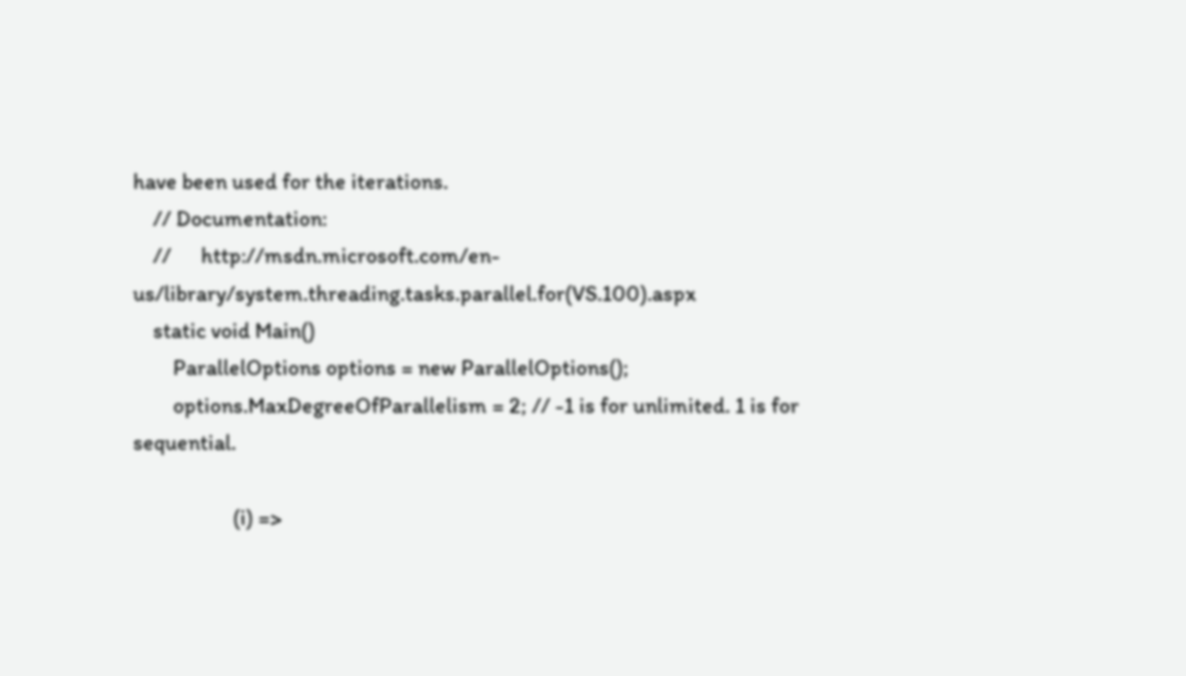have been used for the iterations.
    // Documentation:
    //      http://msdn.microsoft.com/en-us/library/system.threading.tasks.parallel.for(VS.100).aspx
    static void Main()
        ParallelOptions options = new ParallelOptions();
        options.MaxDegreeOfParallelism = 2; // -1 is for unlimited. 1 is for sequential.

                    (i) =>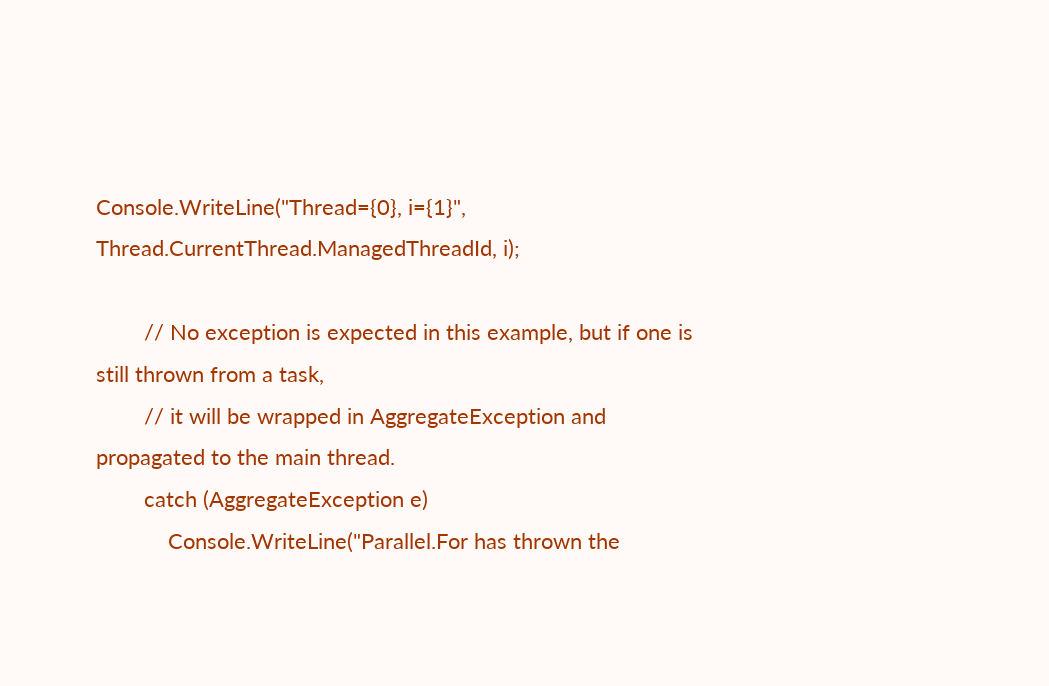Console.WriteLine("Thread={0}, i={1}", Thread.CurrentThread.ManagedThreadId, i);

        // No exception is expected in this example, but if one is still thrown from a task,
        // it will be wrapped in AggregateException and propagated to the main thread.
        catch (AggregateException e)
            Console.WriteLine("Parallel.For has thrown the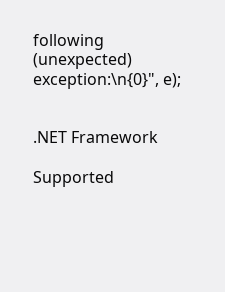following (unexpected) exception:\n{0}", e);


.NET Framework

Supported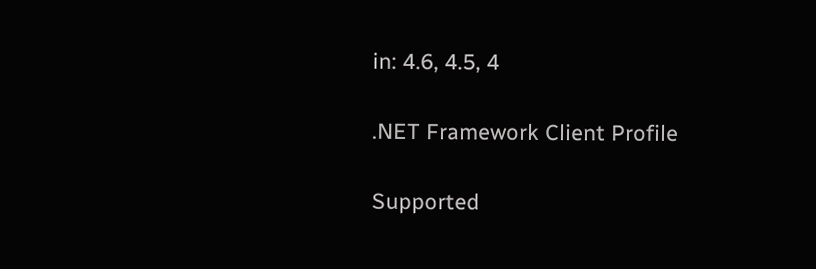in: 4.6, 4.5, 4

.NET Framework Client Profile

Supported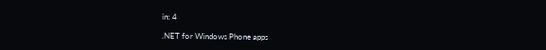in: 4

.NET for Windows Phone apps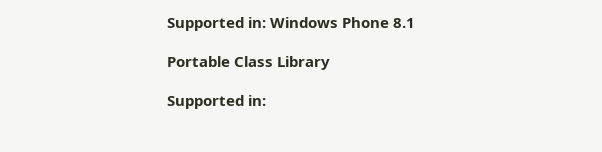Supported in: Windows Phone 8.1

Portable Class Library

Supported in: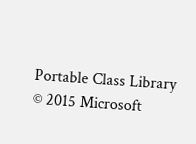Portable Class Library
© 2015 Microsoft